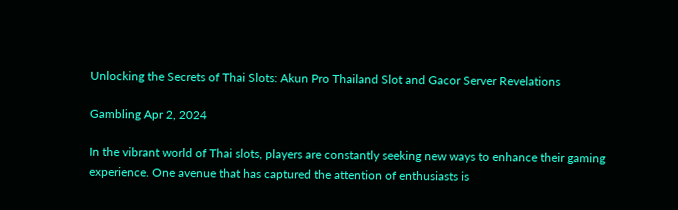Unlocking the Secrets of Thai Slots: Akun Pro Thailand Slot and Gacor Server Revelations

Gambling Apr 2, 2024

In the vibrant world of Thai slots, players are constantly seeking new ways to enhance their gaming experience. One avenue that has captured the attention of enthusiasts is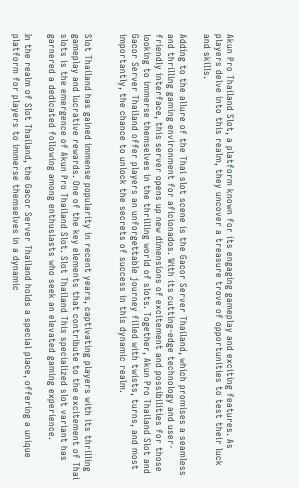Akun Pro Thailand Slot, a platform known for its engaging gameplay and exciting features. As players delve into this realm, they uncover a treasure trove of opportunities to test their luck and skills.

Adding to the allure of the Thai slot scene is the Gacor Server Thailand, which promises a seamless and thrilling gaming environment for aficionados. With its cutting-edge technology and user-friendly interface, this server opens up new dimensions of excitement and possibilities for those looking to immerse themselves in the thrilling world of slots. Together, Akun Pro Thailand Slot and Gacor Server Thailand offer players an unforgettable journey filled with twists, turns, and most importantly, the chance to unlock the secrets of success in this dynamic realm.


Slot Thailand has gained immense popularity in recent years, captivating players with its thrilling gameplay and lucrative rewards. One of the key elements that contribute to the excitement of Thai slots is the emergence of Akun Pro Thailand Slot. Slot Thailand This specialized slot variant has garnered a dedicated following among enthusiasts who seek an elevated gaming experience.

In the realm of Slot Thailand, the Gacor Server Thailand holds a special place, offering a unique platform for players to immerse themselves in a dynamic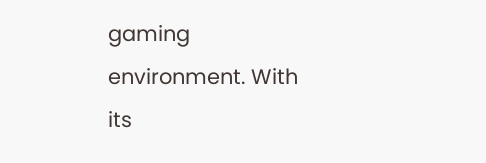gaming environment. With its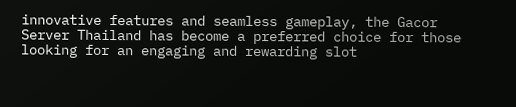innovative features and seamless gameplay, the Gacor Server Thailand has become a preferred choice for those looking for an engaging and rewarding slot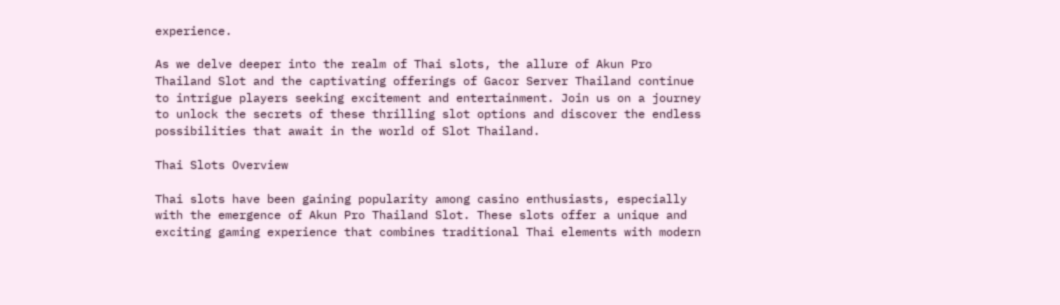experience.

As we delve deeper into the realm of Thai slots, the allure of Akun Pro Thailand Slot and the captivating offerings of Gacor Server Thailand continue to intrigue players seeking excitement and entertainment. Join us on a journey to unlock the secrets of these thrilling slot options and discover the endless possibilities that await in the world of Slot Thailand.

Thai Slots Overview

Thai slots have been gaining popularity among casino enthusiasts, especially with the emergence of Akun Pro Thailand Slot. These slots offer a unique and exciting gaming experience that combines traditional Thai elements with modern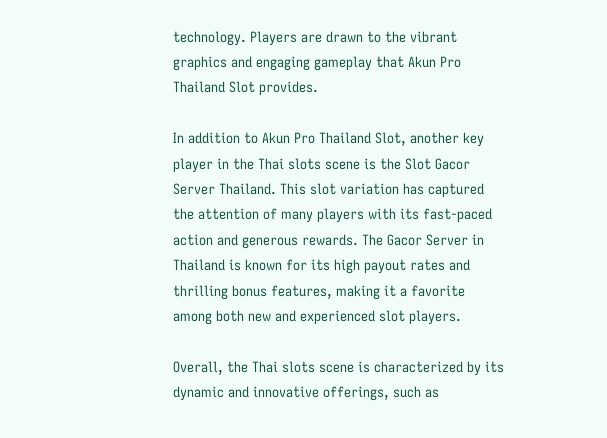technology. Players are drawn to the vibrant graphics and engaging gameplay that Akun Pro Thailand Slot provides.

In addition to Akun Pro Thailand Slot, another key player in the Thai slots scene is the Slot Gacor Server Thailand. This slot variation has captured the attention of many players with its fast-paced action and generous rewards. The Gacor Server in Thailand is known for its high payout rates and thrilling bonus features, making it a favorite among both new and experienced slot players.

Overall, the Thai slots scene is characterized by its dynamic and innovative offerings, such as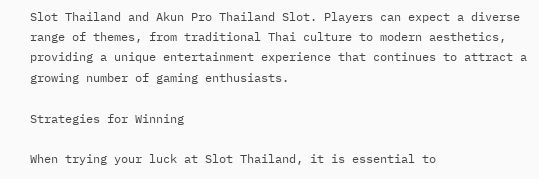Slot Thailand and Akun Pro Thailand Slot. Players can expect a diverse range of themes, from traditional Thai culture to modern aesthetics, providing a unique entertainment experience that continues to attract a growing number of gaming enthusiasts.

Strategies for Winning

When trying your luck at Slot Thailand, it is essential to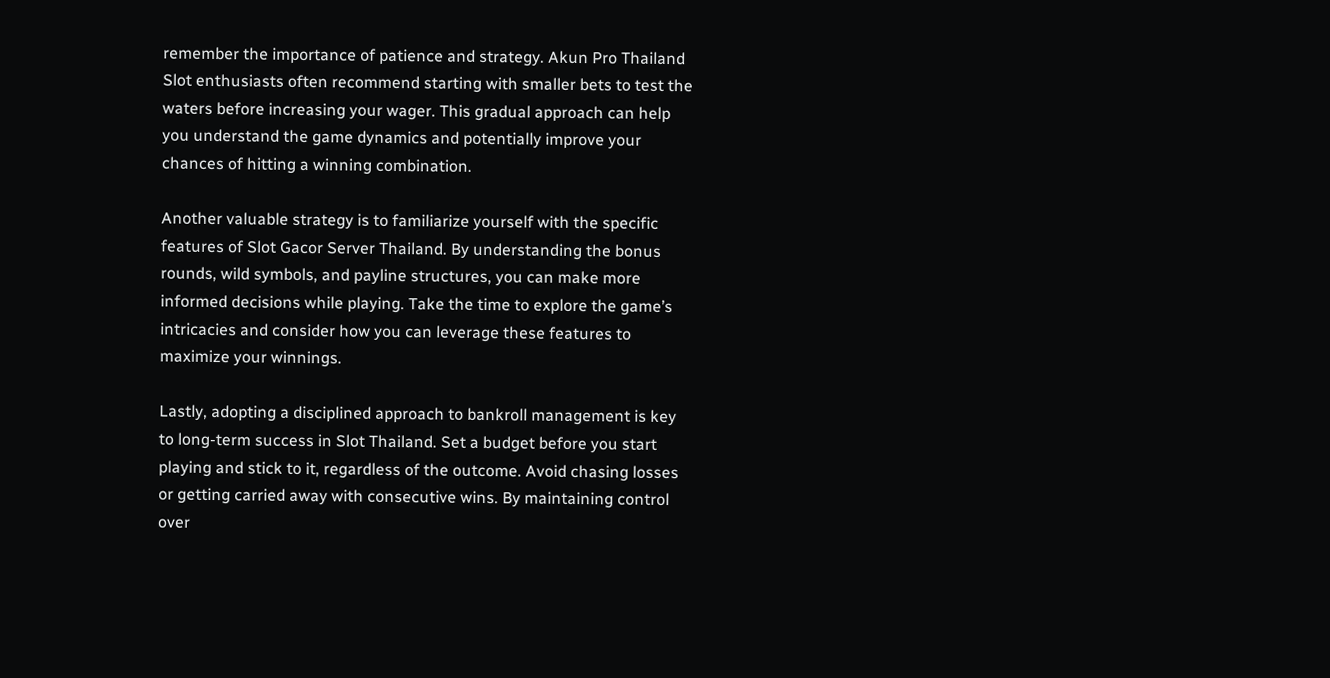remember the importance of patience and strategy. Akun Pro Thailand Slot enthusiasts often recommend starting with smaller bets to test the waters before increasing your wager. This gradual approach can help you understand the game dynamics and potentially improve your chances of hitting a winning combination.

Another valuable strategy is to familiarize yourself with the specific features of Slot Gacor Server Thailand. By understanding the bonus rounds, wild symbols, and payline structures, you can make more informed decisions while playing. Take the time to explore the game’s intricacies and consider how you can leverage these features to maximize your winnings.

Lastly, adopting a disciplined approach to bankroll management is key to long-term success in Slot Thailand. Set a budget before you start playing and stick to it, regardless of the outcome. Avoid chasing losses or getting carried away with consecutive wins. By maintaining control over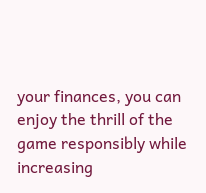your finances, you can enjoy the thrill of the game responsibly while increasing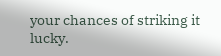your chances of striking it lucky.